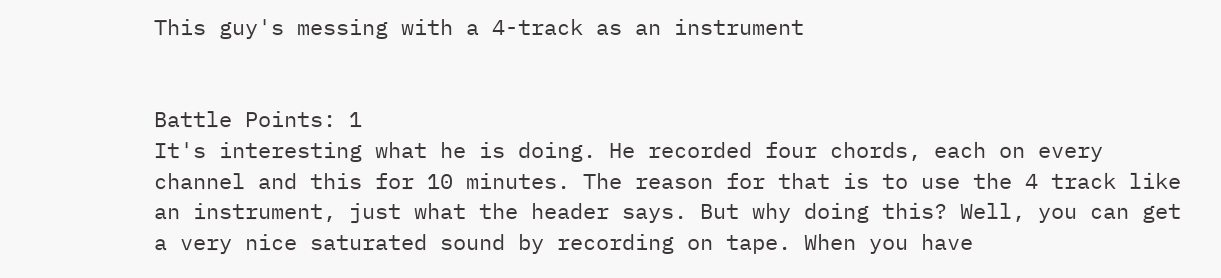This guy's messing with a 4-track as an instrument


Battle Points: 1
It's interesting what he is doing. He recorded four chords, each on every channel and this for 10 minutes. The reason for that is to use the 4 track like an instrument, just what the header says. But why doing this? Well, you can get a very nice saturated sound by recording on tape. When you have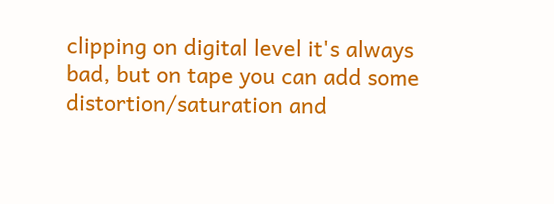clipping on digital level it's always bad, but on tape you can add some distortion/saturation and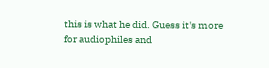this is what he did. Guess it's more for audiophiles and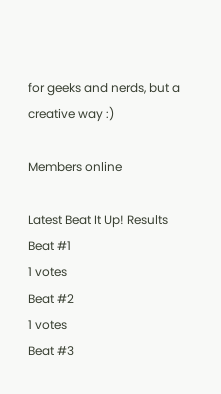for geeks and nerds, but a creative way :)

Members online

Latest Beat It Up! Results
Beat #1
1 votes
Beat #2
1 votes
Beat #3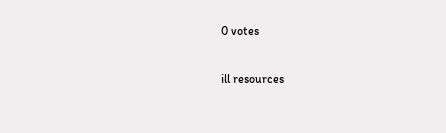0 votes

ill resources